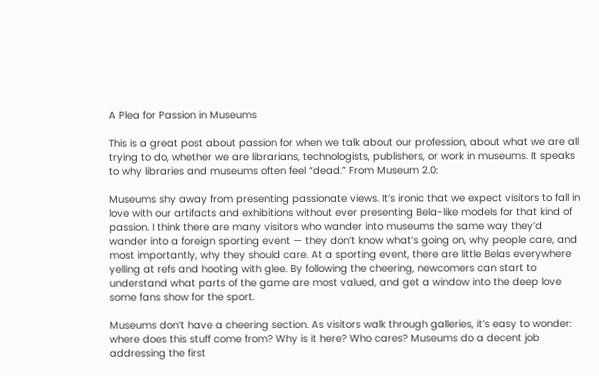A Plea for Passion in Museums

This is a great post about passion for when we talk about our profession, about what we are all trying to do, whether we are librarians, technologists, publishers, or work in museums. It speaks to why libraries and museums often feel “dead.” From Museum 2.0:

Museums shy away from presenting passionate views. It’s ironic that we expect visitors to fall in love with our artifacts and exhibitions without ever presenting Bela-like models for that kind of passion. I think there are many visitors who wander into museums the same way they’d wander into a foreign sporting event — they don’t know what’s going on, why people care, and most importantly, why they should care. At a sporting event, there are little Belas everywhere yelling at refs and hooting with glee. By following the cheering, newcomers can start to understand what parts of the game are most valued, and get a window into the deep love some fans show for the sport.

Museums don’t have a cheering section. As visitors walk through galleries, it’s easy to wonder: where does this stuff come from? Why is it here? Who cares? Museums do a decent job addressing the first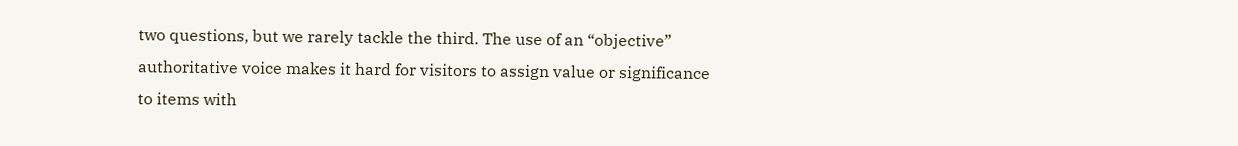two questions, but we rarely tackle the third. The use of an “objective” authoritative voice makes it hard for visitors to assign value or significance to items with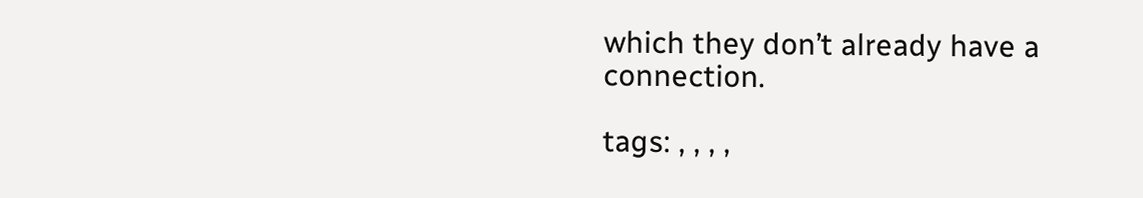which they don’t already have a connection.

tags: , , , ,